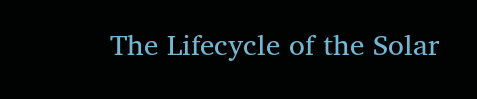The Lifecycle of the Solar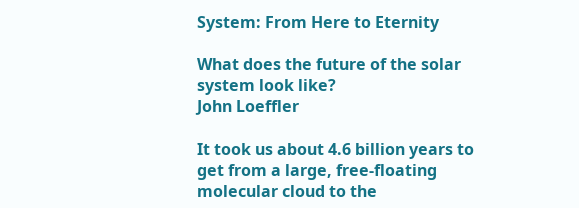System: From Here to Eternity

What does the future of the solar system look like?
John Loeffler

It took us about 4.6 billion years to get from a large, free-floating molecular cloud to the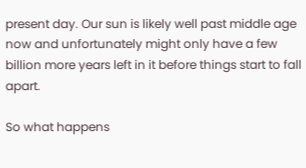present day. Our sun is likely well past middle age now and unfortunately might only have a few billion more years left in it before things start to fall apart.

So what happens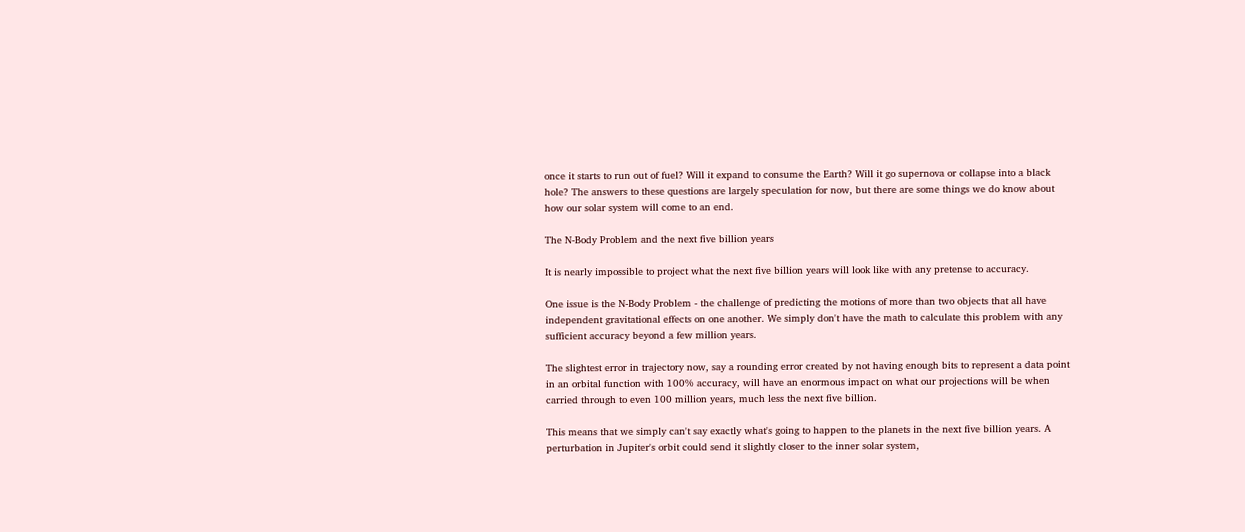once it starts to run out of fuel? Will it expand to consume the Earth? Will it go supernova or collapse into a black hole? The answers to these questions are largely speculation for now, but there are some things we do know about how our solar system will come to an end.

The N-Body Problem and the next five billion years

It is nearly impossible to project what the next five billion years will look like with any pretense to accuracy.

One issue is the N-Body Problem - the challenge of predicting the motions of more than two objects that all have independent gravitational effects on one another. We simply don't have the math to calculate this problem with any sufficient accuracy beyond a few million years.

The slightest error in trajectory now, say a rounding error created by not having enough bits to represent a data point in an orbital function with 100% accuracy, will have an enormous impact on what our projections will be when carried through to even 100 million years, much less the next five billion.

This means that we simply can't say exactly what's going to happen to the planets in the next five billion years. A perturbation in Jupiter's orbit could send it slightly closer to the inner solar system,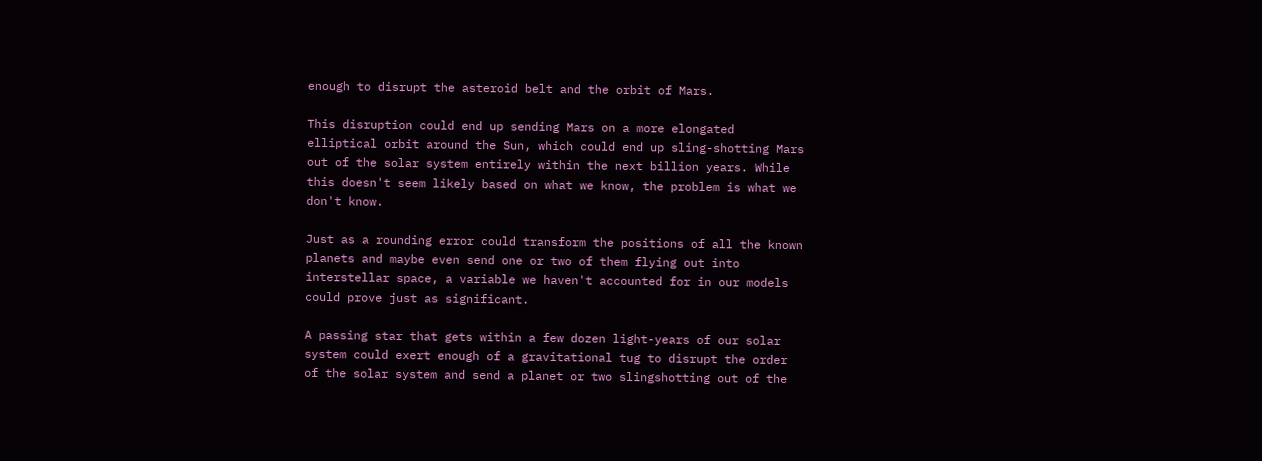enough to disrupt the asteroid belt and the orbit of Mars.

This disruption could end up sending Mars on a more elongated elliptical orbit around the Sun, which could end up sling-shotting Mars out of the solar system entirely within the next billion years. While this doesn't seem likely based on what we know, the problem is what we don't know.

Just as a rounding error could transform the positions of all the known planets and maybe even send one or two of them flying out into interstellar space, a variable we haven't accounted for in our models could prove just as significant.

A passing star that gets within a few dozen light-years of our solar system could exert enough of a gravitational tug to disrupt the order of the solar system and send a planet or two slingshotting out of the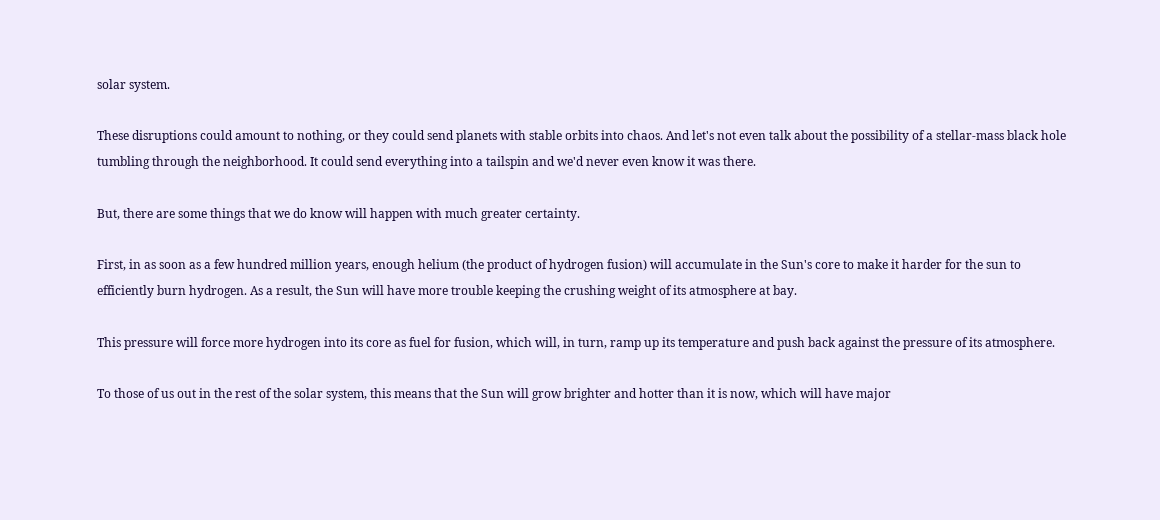solar system.

These disruptions could amount to nothing, or they could send planets with stable orbits into chaos. And let's not even talk about the possibility of a stellar-mass black hole tumbling through the neighborhood. It could send everything into a tailspin and we'd never even know it was there.

But, there are some things that we do know will happen with much greater certainty.

First, in as soon as a few hundred million years, enough helium (the product of hydrogen fusion) will accumulate in the Sun's core to make it harder for the sun to efficiently burn hydrogen. As a result, the Sun will have more trouble keeping the crushing weight of its atmosphere at bay.

This pressure will force more hydrogen into its core as fuel for fusion, which will, in turn, ramp up its temperature and push back against the pressure of its atmosphere.

To those of us out in the rest of the solar system, this means that the Sun will grow brighter and hotter than it is now, which will have major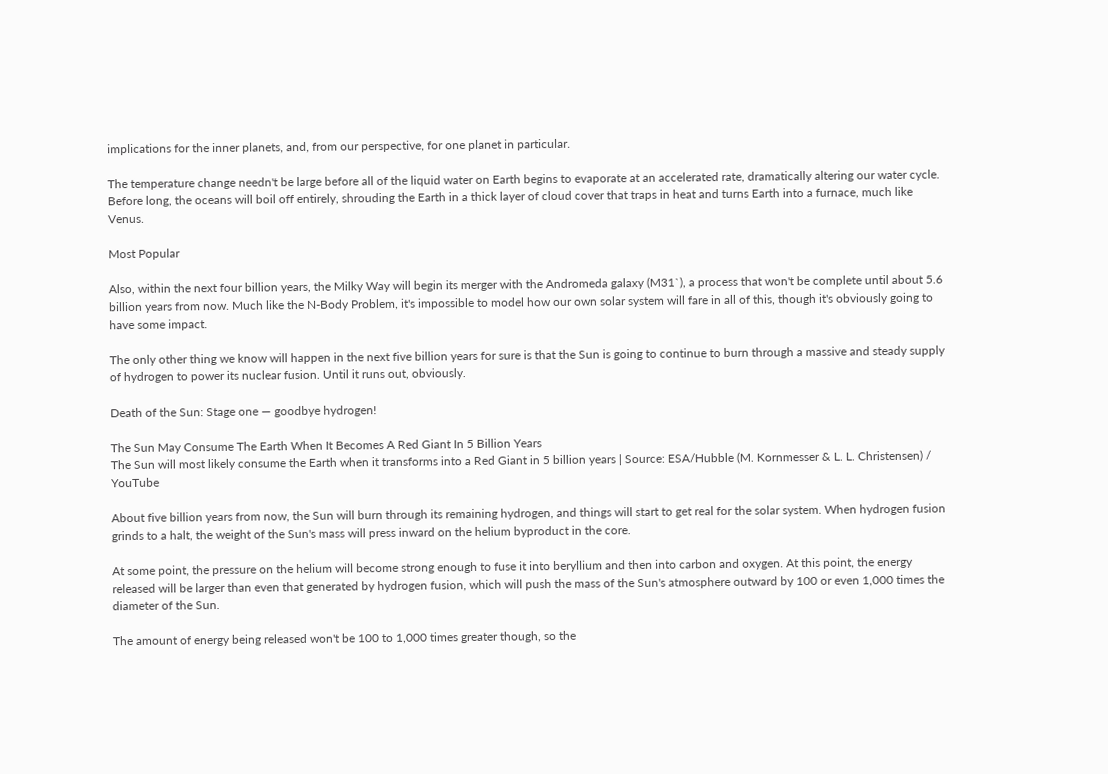implications for the inner planets, and, from our perspective, for one planet in particular.

The temperature change needn't be large before all of the liquid water on Earth begins to evaporate at an accelerated rate, dramatically altering our water cycle. Before long, the oceans will boil off entirely, shrouding the Earth in a thick layer of cloud cover that traps in heat and turns Earth into a furnace, much like Venus.

Most Popular

Also, within the next four billion years, the Milky Way will begin its merger with the Andromeda galaxy (M31`), a process that won't be complete until about 5.6 billion years from now. Much like the N-Body Problem, it's impossible to model how our own solar system will fare in all of this, though it's obviously going to have some impact.

The only other thing we know will happen in the next five billion years for sure is that the Sun is going to continue to burn through a massive and steady supply of hydrogen to power its nuclear fusion. Until it runs out, obviously.

Death of the Sun: Stage one — goodbye hydrogen!

The Sun May Consume The Earth When It Becomes A Red Giant In 5 Billion Years
The Sun will most likely consume the Earth when it transforms into a Red Giant in 5 billion years | Source: ESA/Hubble (M. Kornmesser & L. L. Christensen) / YouTube

About five billion years from now, the Sun will burn through its remaining hydrogen, and things will start to get real for the solar system. When hydrogen fusion grinds to a halt, the weight of the Sun's mass will press inward on the helium byproduct in the core.

At some point, the pressure on the helium will become strong enough to fuse it into beryllium and then into carbon and oxygen. At this point, the energy released will be larger than even that generated by hydrogen fusion, which will push the mass of the Sun's atmosphere outward by 100 or even 1,000 times the diameter of the Sun.

The amount of energy being released won't be 100 to 1,000 times greater though, so the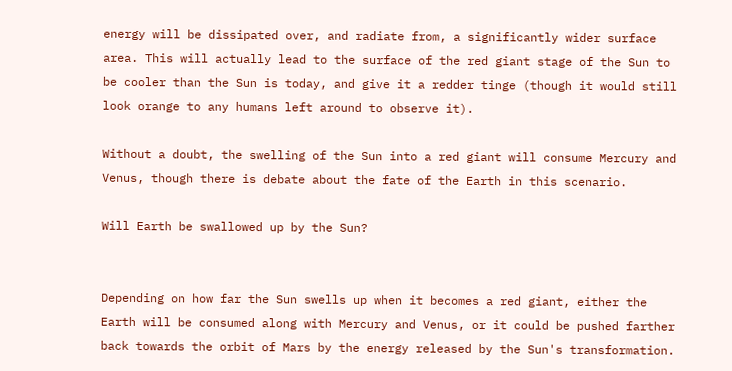energy will be dissipated over, and radiate from, a significantly wider surface area. This will actually lead to the surface of the red giant stage of the Sun to be cooler than the Sun is today, and give it a redder tinge (though it would still look orange to any humans left around to observe it).

Without a doubt, the swelling of the Sun into a red giant will consume Mercury and Venus, though there is debate about the fate of the Earth in this scenario.

Will Earth be swallowed up by the Sun?


Depending on how far the Sun swells up when it becomes a red giant, either the Earth will be consumed along with Mercury and Venus, or it could be pushed farther back towards the orbit of Mars by the energy released by the Sun's transformation.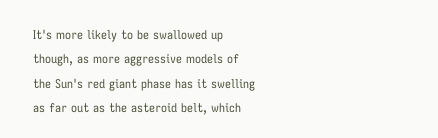It's more likely to be swallowed up though, as more aggressive models of the Sun's red giant phase has it swelling as far out as the asteroid belt, which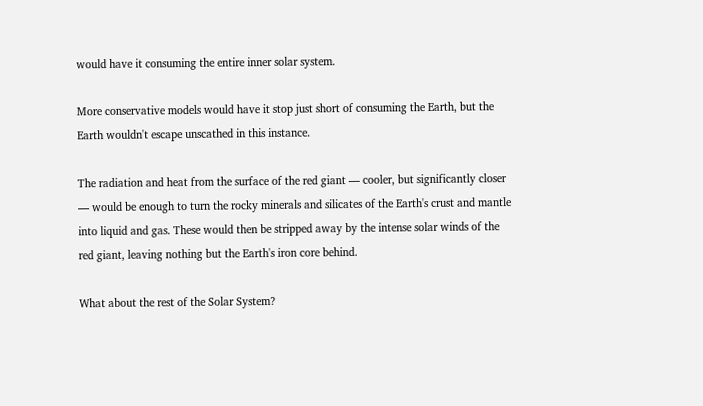would have it consuming the entire inner solar system.

More conservative models would have it stop just short of consuming the Earth, but the Earth wouldn't escape unscathed in this instance.

The radiation and heat from the surface of the red giant — cooler, but significantly closer — would be enough to turn the rocky minerals and silicates of the Earth's crust and mantle into liquid and gas. These would then be stripped away by the intense solar winds of the red giant, leaving nothing but the Earth's iron core behind.

What about the rest of the Solar System?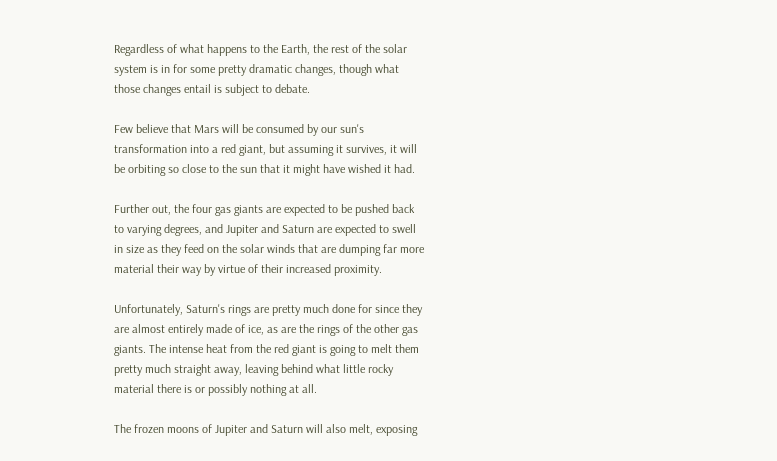Regardless of what happens to the Earth, the rest of the solar system is in for some pretty dramatic changes, though what those changes entail is subject to debate.

Few believe that Mars will be consumed by our sun's transformation into a red giant, but assuming it survives, it will be orbiting so close to the sun that it might have wished it had.

Further out, the four gas giants are expected to be pushed back to varying degrees, and Jupiter and Saturn are expected to swell in size as they feed on the solar winds that are dumping far more material their way by virtue of their increased proximity.

Unfortunately, Saturn's rings are pretty much done for since they are almost entirely made of ice, as are the rings of the other gas giants. The intense heat from the red giant is going to melt them pretty much straight away, leaving behind what little rocky material there is or possibly nothing at all.

The frozen moons of Jupiter and Saturn will also melt, exposing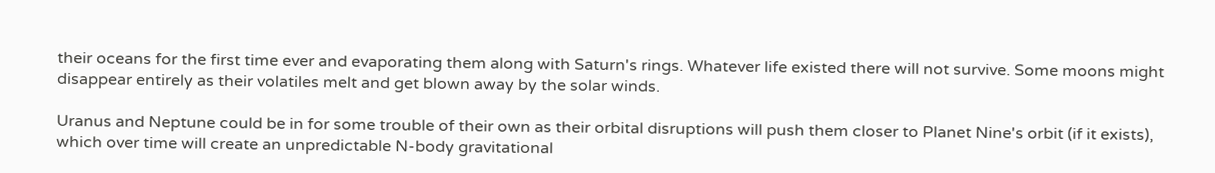their oceans for the first time ever and evaporating them along with Saturn's rings. Whatever life existed there will not survive. Some moons might disappear entirely as their volatiles melt and get blown away by the solar winds.

Uranus and Neptune could be in for some trouble of their own as their orbital disruptions will push them closer to Planet Nine's orbit (if it exists), which over time will create an unpredictable N-body gravitational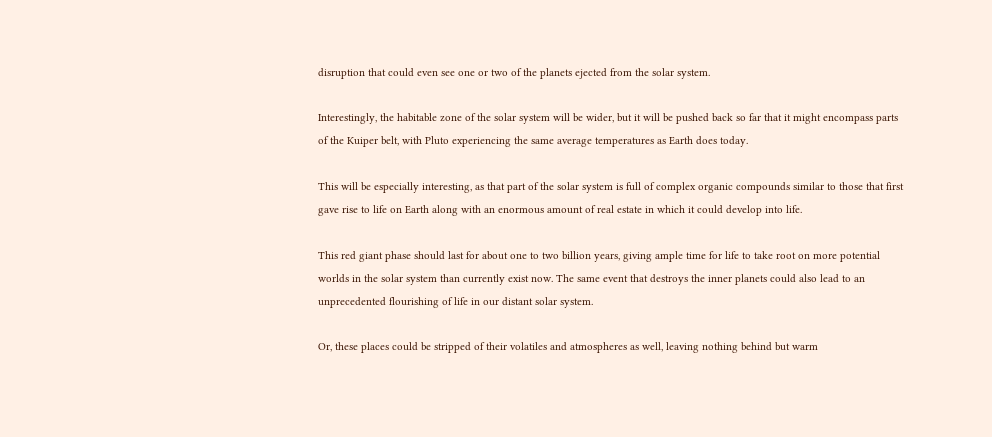disruption that could even see one or two of the planets ejected from the solar system.

Interestingly, the habitable zone of the solar system will be wider, but it will be pushed back so far that it might encompass parts of the Kuiper belt, with Pluto experiencing the same average temperatures as Earth does today.

This will be especially interesting, as that part of the solar system is full of complex organic compounds similar to those that first gave rise to life on Earth along with an enormous amount of real estate in which it could develop into life.

This red giant phase should last for about one to two billion years, giving ample time for life to take root on more potential worlds in the solar system than currently exist now. The same event that destroys the inner planets could also lead to an unprecedented flourishing of life in our distant solar system.

Or, these places could be stripped of their volatiles and atmospheres as well, leaving nothing behind but warm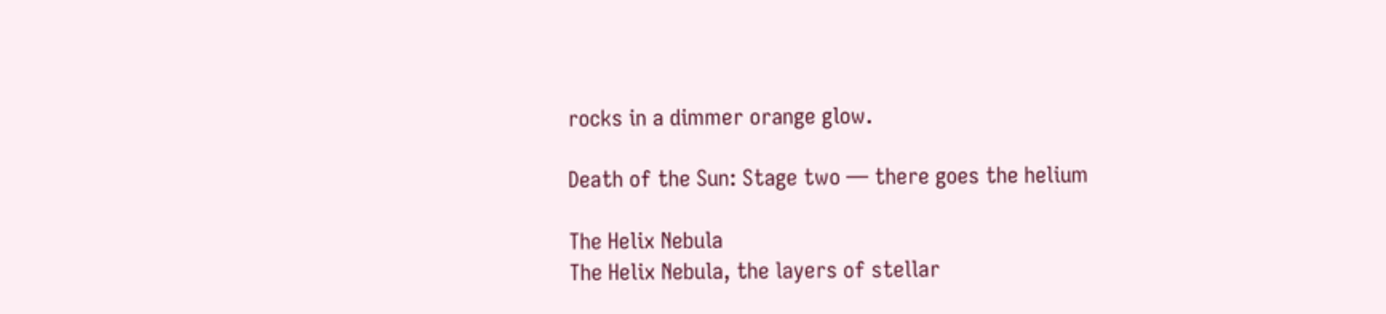rocks in a dimmer orange glow.

Death of the Sun: Stage two — there goes the helium

The Helix Nebula
The Helix Nebula, the layers of stellar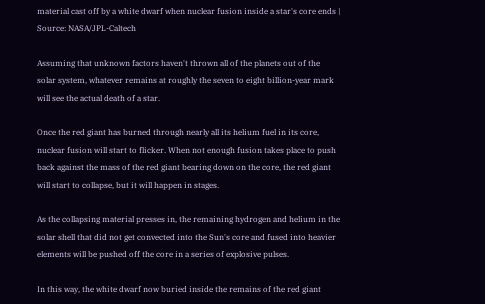material cast off by a white dwarf when nuclear fusion inside a star's core ends | Source: NASA/JPL-Caltech

Assuming that unknown factors haven't thrown all of the planets out of the solar system, whatever remains at roughly the seven to eight billion-year mark will see the actual death of a star.

Once the red giant has burned through nearly all its helium fuel in its core, nuclear fusion will start to flicker. When not enough fusion takes place to push back against the mass of the red giant bearing down on the core, the red giant will start to collapse, but it will happen in stages.

As the collapsing material presses in, the remaining hydrogen and helium in the solar shell that did not get convected into the Sun's core and fused into heavier elements will be pushed off the core in a series of explosive pulses.

In this way, the white dwarf now buried inside the remains of the red giant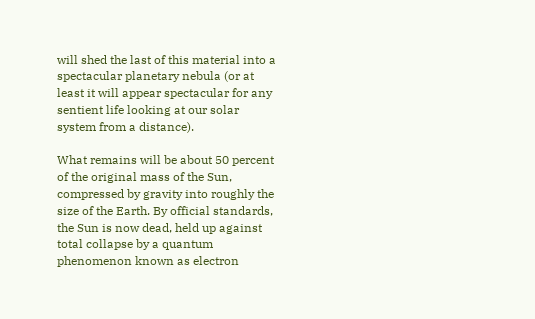will shed the last of this material into a spectacular planetary nebula (or at least it will appear spectacular for any sentient life looking at our solar system from a distance).

What remains will be about 50 percent of the original mass of the Sun, compressed by gravity into roughly the size of the Earth. By official standards, the Sun is now dead, held up against total collapse by a quantum phenomenon known as electron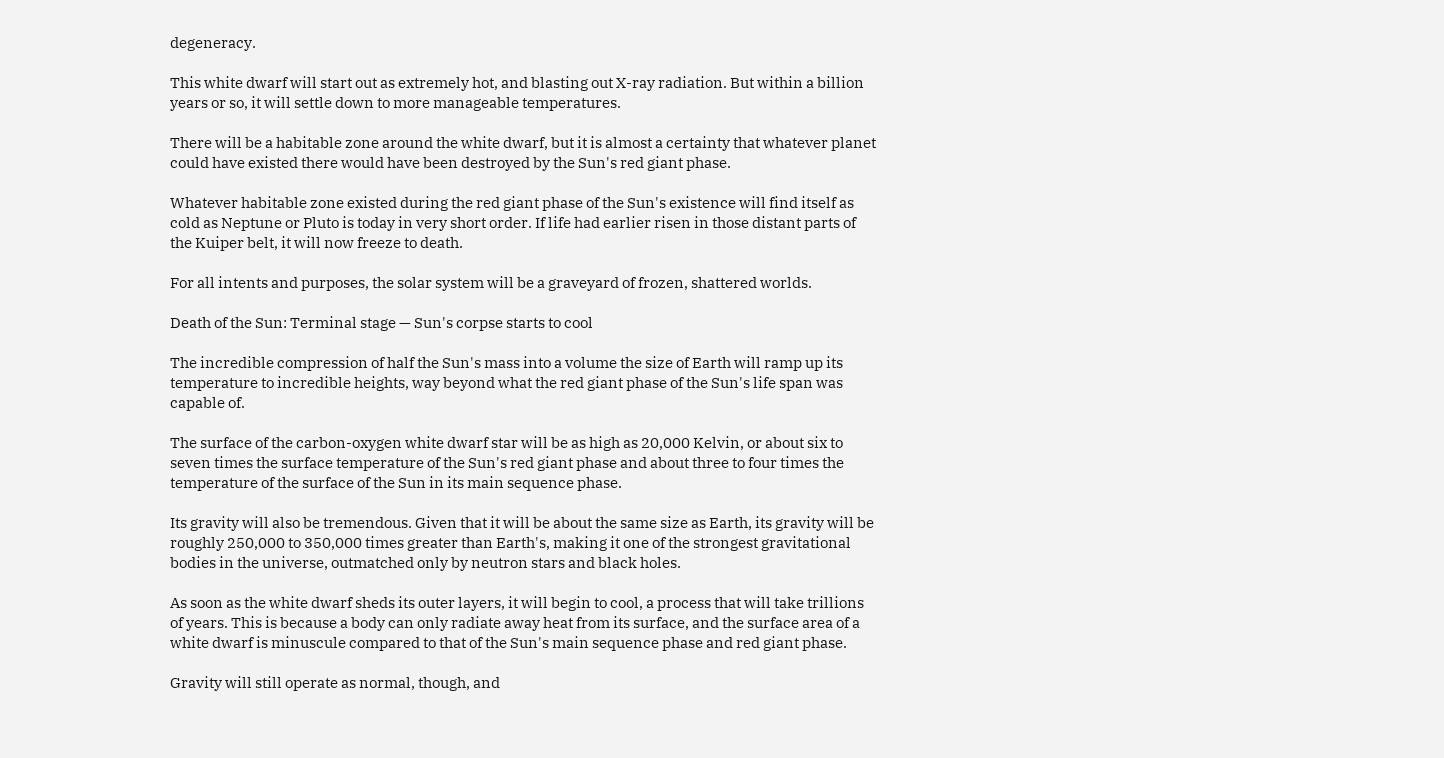degeneracy.

This white dwarf will start out as extremely hot, and blasting out X-ray radiation. But within a billion years or so, it will settle down to more manageable temperatures.

There will be a habitable zone around the white dwarf, but it is almost a certainty that whatever planet could have existed there would have been destroyed by the Sun's red giant phase.

Whatever habitable zone existed during the red giant phase of the Sun's existence will find itself as cold as Neptune or Pluto is today in very short order. If life had earlier risen in those distant parts of the Kuiper belt, it will now freeze to death.

For all intents and purposes, the solar system will be a graveyard of frozen, shattered worlds.

Death of the Sun: Terminal stage — Sun's corpse starts to cool

The incredible compression of half the Sun's mass into a volume the size of Earth will ramp up its temperature to incredible heights, way beyond what the red giant phase of the Sun's life span was capable of.

The surface of the carbon-oxygen white dwarf star will be as high as 20,000 Kelvin, or about six to seven times the surface temperature of the Sun's red giant phase and about three to four times the temperature of the surface of the Sun in its main sequence phase.

Its gravity will also be tremendous. Given that it will be about the same size as Earth, its gravity will be roughly 250,000 to 350,000 times greater than Earth's, making it one of the strongest gravitational bodies in the universe, outmatched only by neutron stars and black holes.

As soon as the white dwarf sheds its outer layers, it will begin to cool, a process that will take trillions of years. This is because a body can only radiate away heat from its surface, and the surface area of a white dwarf is minuscule compared to that of the Sun's main sequence phase and red giant phase.

Gravity will still operate as normal, though, and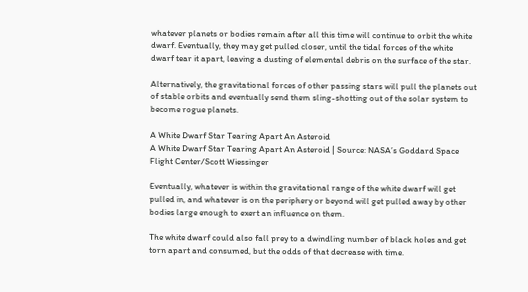whatever planets or bodies remain after all this time will continue to orbit the white dwarf. Eventually, they may get pulled closer, until the tidal forces of the white dwarf tear it apart, leaving a dusting of elemental debris on the surface of the star.

Alternatively, the gravitational forces of other passing stars will pull the planets out of stable orbits and eventually send them sling-shotting out of the solar system to become rogue planets.

A White Dwarf Star Tearing Apart An Asteroid
A White Dwarf Star Tearing Apart An Asteroid | Source: NASA’s Goddard Space Flight Center/Scott Wiessinger

Eventually, whatever is within the gravitational range of the white dwarf will get pulled in, and whatever is on the periphery or beyond will get pulled away by other bodies large enough to exert an influence on them.

The white dwarf could also fall prey to a dwindling number of black holes and get torn apart and consumed, but the odds of that decrease with time.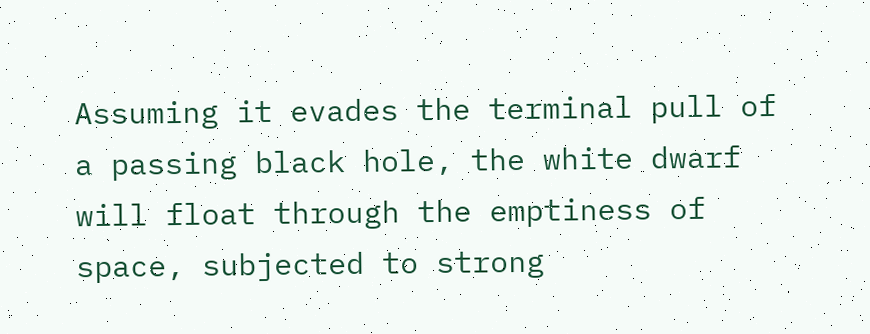Assuming it evades the terminal pull of a passing black hole, the white dwarf will float through the emptiness of space, subjected to strong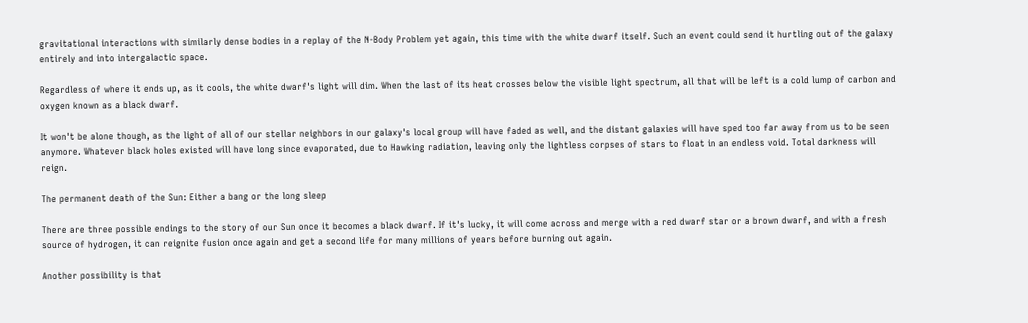gravitational interactions with similarly dense bodies in a replay of the N-Body Problem yet again, this time with the white dwarf itself. Such an event could send it hurtling out of the galaxy entirely and into intergalactic space.

Regardless of where it ends up, as it cools, the white dwarf's light will dim. When the last of its heat crosses below the visible light spectrum, all that will be left is a cold lump of carbon and oxygen known as a black dwarf.

It won't be alone though, as the light of all of our stellar neighbors in our galaxy's local group will have faded as well, and the distant galaxies will have sped too far away from us to be seen anymore. Whatever black holes existed will have long since evaporated, due to Hawking radiation, leaving only the lightless corpses of stars to float in an endless void. Total darkness will reign.

The permanent death of the Sun: Either a bang or the long sleep

There are three possible endings to the story of our Sun once it becomes a black dwarf. If it's lucky, it will come across and merge with a red dwarf star or a brown dwarf, and with a fresh source of hydrogen, it can reignite fusion once again and get a second life for many millions of years before burning out again.

Another possibility is that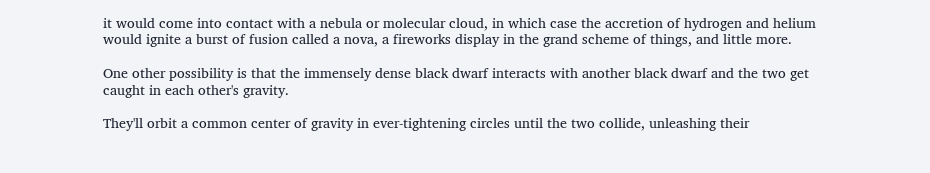it would come into contact with a nebula or molecular cloud, in which case the accretion of hydrogen and helium would ignite a burst of fusion called a nova, a fireworks display in the grand scheme of things, and little more.

One other possibility is that the immensely dense black dwarf interacts with another black dwarf and the two get caught in each other's gravity.

They'll orbit a common center of gravity in ever-tightening circles until the two collide, unleashing their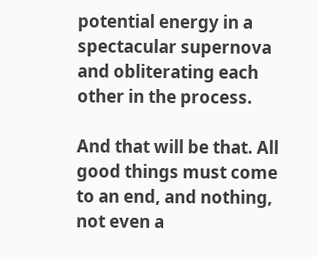potential energy in a spectacular supernova and obliterating each other in the process.

And that will be that. All good things must come to an end, and nothing, not even a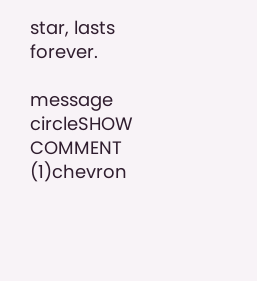star, lasts forever.

message circleSHOW COMMENT (1)chevron